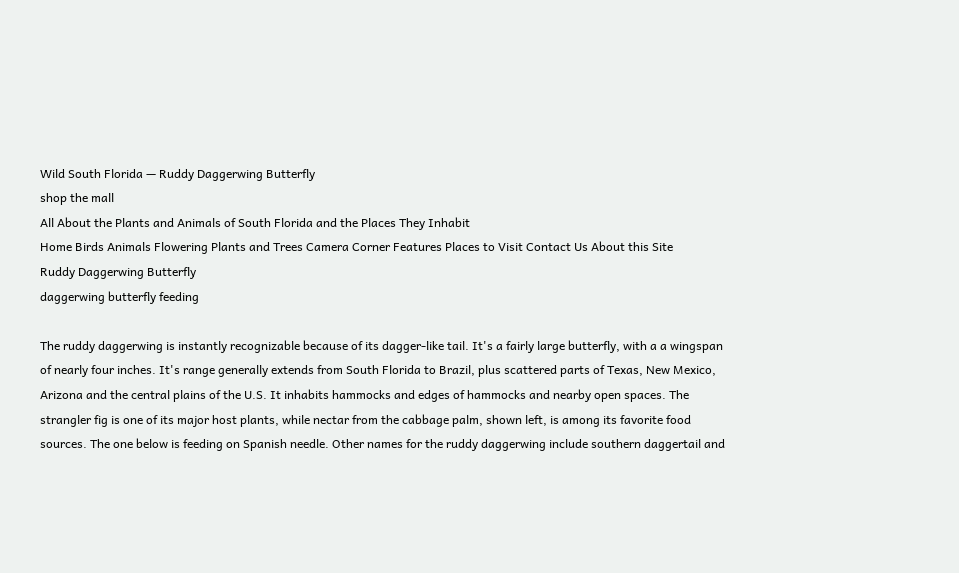Wild South Florida — Ruddy Daggerwing Butterfly
shop the mall
All About the Plants and Animals of South Florida and the Places They Inhabit
Home Birds Animals Flowering Plants and Trees Camera Corner Features Places to Visit Contact Us About this Site
Ruddy Daggerwing Butterfly
daggerwing butterfly feeding

The ruddy daggerwing is instantly recognizable because of its dagger-like tail. It's a fairly large butterfly, with a a wingspan of nearly four inches. It's range generally extends from South Florida to Brazil, plus scattered parts of Texas, New Mexico, Arizona and the central plains of the U.S. It inhabits hammocks and edges of hammocks and nearby open spaces. The strangler fig is one of its major host plants, while nectar from the cabbage palm, shown left, is among its favorite food sources. The one below is feeding on Spanish needle. Other names for the ruddy daggerwing include southern daggertail and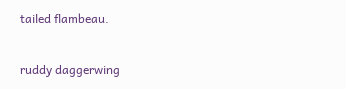tailed flambeau.

ruddy daggerwing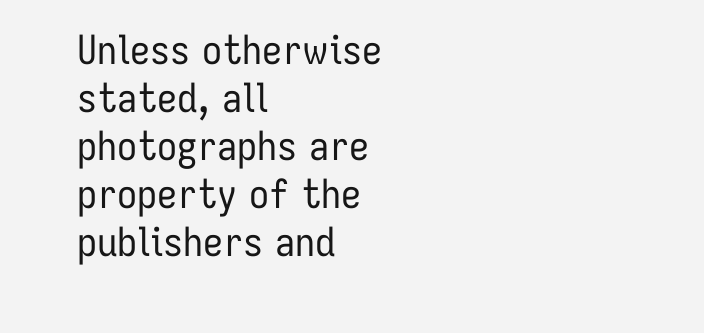Unless otherwise stated, all photographs are property of the publishers and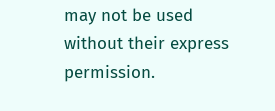may not be used without their express permission.